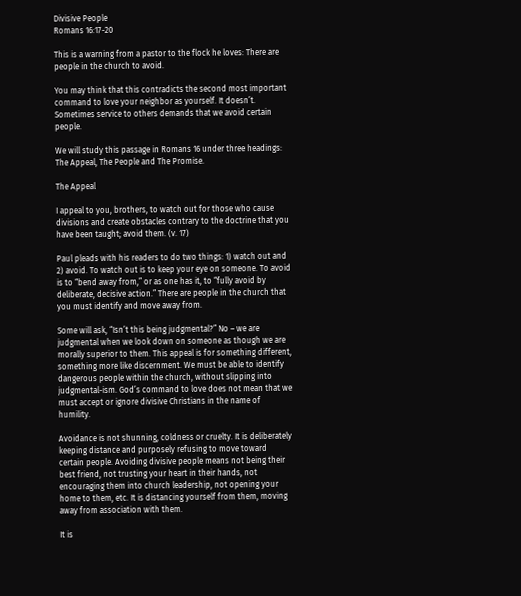Divisive People
Romans 16:17-20

This is a warning from a pastor to the flock he loves: There are people in the church to avoid.

You may think that this contradicts the second most important command to love your neighbor as yourself. It doesn’t. Sometimes service to others demands that we avoid certain people.

We will study this passage in Romans 16 under three headings: The Appeal, The People and The Promise.

The Appeal

I appeal to you, brothers, to watch out for those who cause divisions and create obstacles contrary to the doctrine that you have been taught; avoid them. (v. 17)

Paul pleads with his readers to do two things: 1) watch out and 2) avoid. To watch out is to keep your eye on someone. To avoid is to “bend away from,” or as one has it, to “fully avoid by deliberate, decisive action.” There are people in the church that you must identify and move away from.

Some will ask, “Isn’t this being judgmental?” No – we are judgmental when we look down on someone as though we are morally superior to them. This appeal is for something different, something more like discernment. We must be able to identify dangerous people within the church, without slipping into judgmental-ism. God’s command to love does not mean that we must accept or ignore divisive Christians in the name of humility.

Avoidance is not shunning, coldness or cruelty. It is deliberately keeping distance and purposely refusing to move toward certain people. Avoiding divisive people means not being their best friend, not trusting your heart in their hands, not encouraging them into church leadership, not opening your home to them, etc. It is distancing yourself from them, moving away from association with them.

It is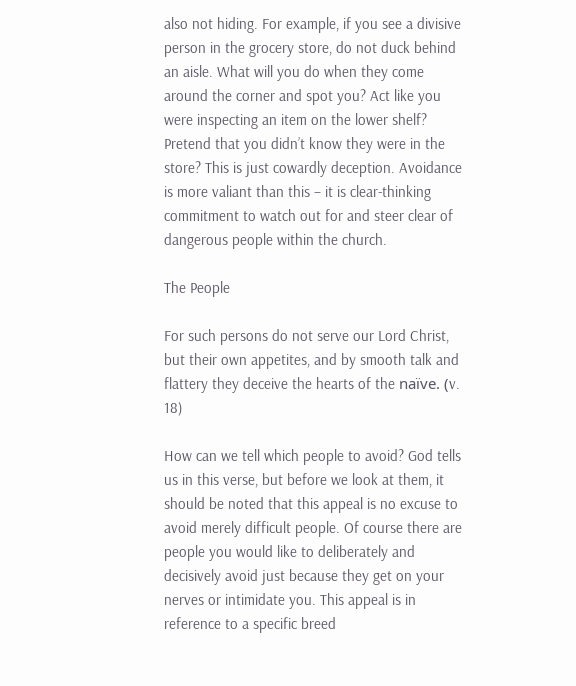also not hiding. For example, if you see a divisive person in the grocery store, do not duck behind an aisle. What will you do when they come around the corner and spot you? Act like you were inspecting an item on the lower shelf? Pretend that you didn’t know they were in the store? This is just cowardly deception. Avoidance is more valiant than this – it is clear-thinking commitment to watch out for and steer clear of dangerous people within the church.

The People

For such persons do not serve our Lord Christ, but their own appetites, and by smooth talk and flattery they deceive the hearts of the naïve. (v. 18)

How can we tell which people to avoid? God tells us in this verse, but before we look at them, it should be noted that this appeal is no excuse to avoid merely difficult people. Of course there are people you would like to deliberately and decisively avoid just because they get on your nerves or intimidate you. This appeal is in reference to a specific breed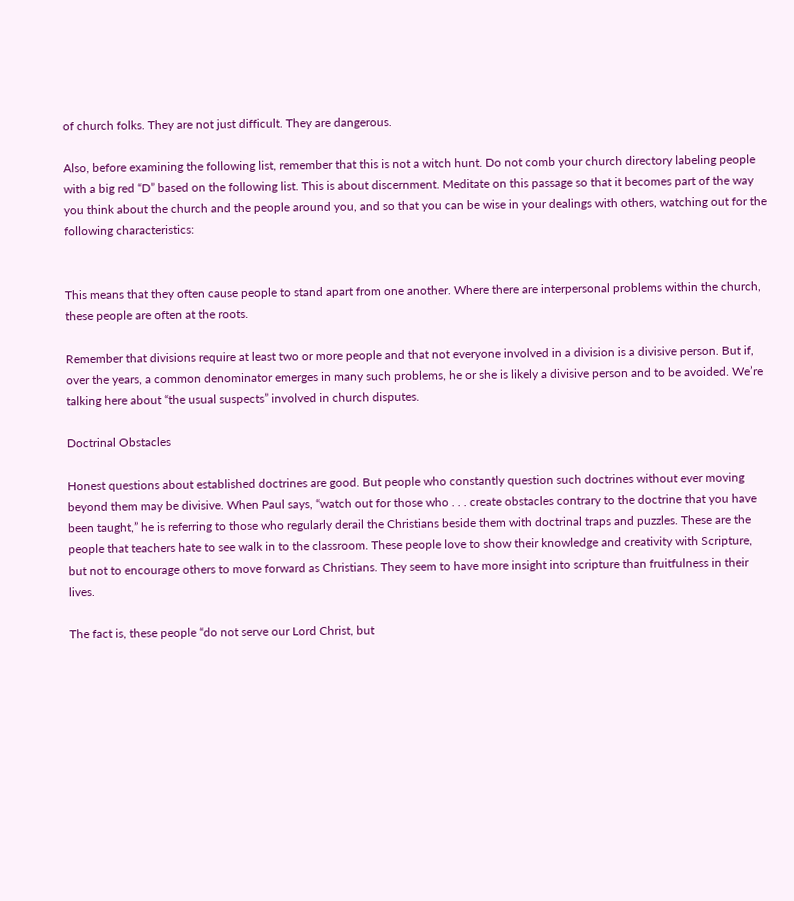of church folks. They are not just difficult. They are dangerous.

Also, before examining the following list, remember that this is not a witch hunt. Do not comb your church directory labeling people with a big red “D” based on the following list. This is about discernment. Meditate on this passage so that it becomes part of the way you think about the church and the people around you, and so that you can be wise in your dealings with others, watching out for the following characteristics:


This means that they often cause people to stand apart from one another. Where there are interpersonal problems within the church, these people are often at the roots.

Remember that divisions require at least two or more people and that not everyone involved in a division is a divisive person. But if, over the years, a common denominator emerges in many such problems, he or she is likely a divisive person and to be avoided. We’re talking here about “the usual suspects” involved in church disputes.

Doctrinal Obstacles

Honest questions about established doctrines are good. But people who constantly question such doctrines without ever moving beyond them may be divisive. When Paul says, “watch out for those who . . . create obstacles contrary to the doctrine that you have been taught,” he is referring to those who regularly derail the Christians beside them with doctrinal traps and puzzles. These are the people that teachers hate to see walk in to the classroom. These people love to show their knowledge and creativity with Scripture, but not to encourage others to move forward as Christians. They seem to have more insight into scripture than fruitfulness in their lives.

The fact is, these people “do not serve our Lord Christ, but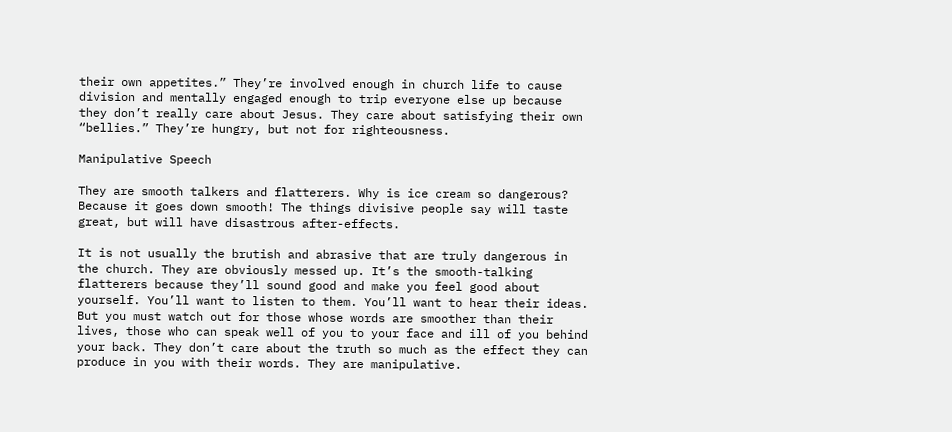their own appetites.” They’re involved enough in church life to cause division and mentally engaged enough to trip everyone else up because they don’t really care about Jesus. They care about satisfying their own “bellies.” They’re hungry, but not for righteousness.

Manipulative Speech

They are smooth talkers and flatterers. Why is ice cream so dangerous? Because it goes down smooth! The things divisive people say will taste great, but will have disastrous after-effects.

It is not usually the brutish and abrasive that are truly dangerous in the church. They are obviously messed up. It’s the smooth-talking flatterers because they’ll sound good and make you feel good about yourself. You’ll want to listen to them. You’ll want to hear their ideas. But you must watch out for those whose words are smoother than their lives, those who can speak well of you to your face and ill of you behind your back. They don’t care about the truth so much as the effect they can produce in you with their words. They are manipulative.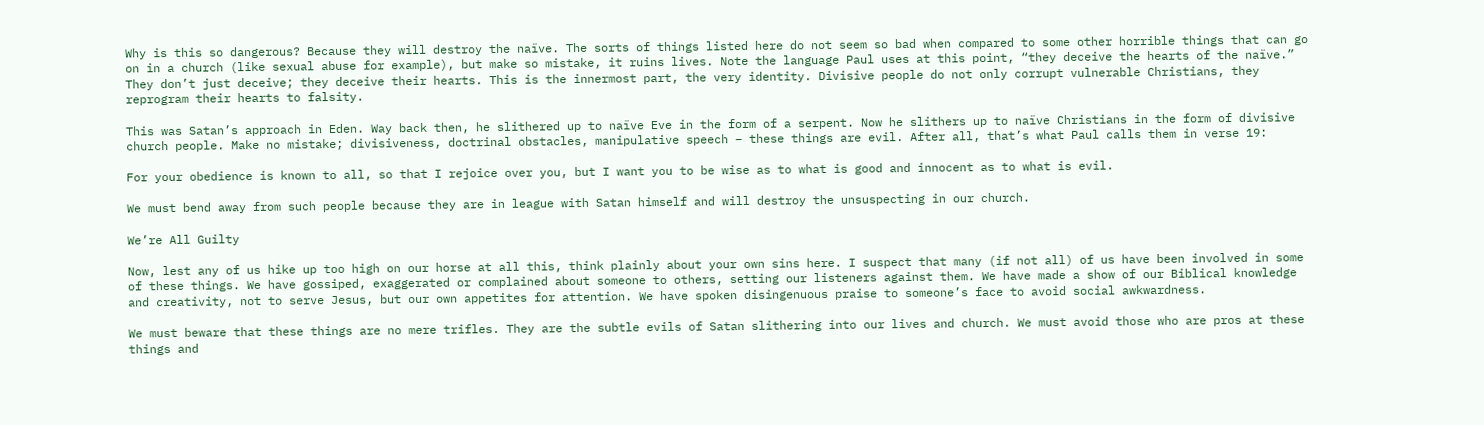Why is this so dangerous? Because they will destroy the naïve. The sorts of things listed here do not seem so bad when compared to some other horrible things that can go on in a church (like sexual abuse for example), but make so mistake, it ruins lives. Note the language Paul uses at this point, “they deceive the hearts of the naïve.” They don’t just deceive; they deceive their hearts. This is the innermost part, the very identity. Divisive people do not only corrupt vulnerable Christians, they reprogram their hearts to falsity.

This was Satan’s approach in Eden. Way back then, he slithered up to naïve Eve in the form of a serpent. Now he slithers up to naïve Christians in the form of divisive church people. Make no mistake; divisiveness, doctrinal obstacles, manipulative speech – these things are evil. After all, that’s what Paul calls them in verse 19:

For your obedience is known to all, so that I rejoice over you, but I want you to be wise as to what is good and innocent as to what is evil.

We must bend away from such people because they are in league with Satan himself and will destroy the unsuspecting in our church.

We’re All Guilty

Now, lest any of us hike up too high on our horse at all this, think plainly about your own sins here. I suspect that many (if not all) of us have been involved in some of these things. We have gossiped, exaggerated or complained about someone to others, setting our listeners against them. We have made a show of our Biblical knowledge and creativity, not to serve Jesus, but our own appetites for attention. We have spoken disingenuous praise to someone’s face to avoid social awkwardness.

We must beware that these things are no mere trifles. They are the subtle evils of Satan slithering into our lives and church. We must avoid those who are pros at these things and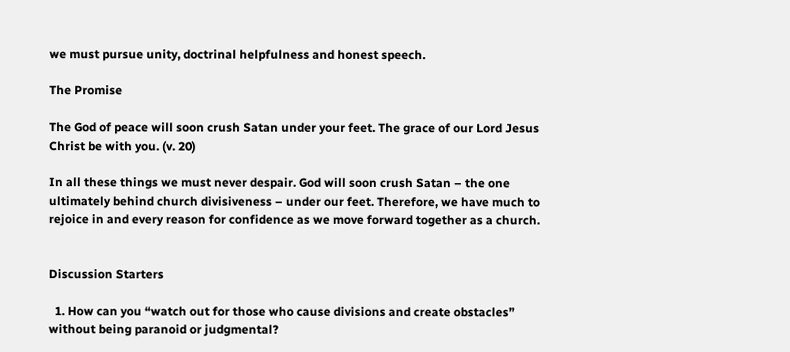we must pursue unity, doctrinal helpfulness and honest speech.

The Promise

The God of peace will soon crush Satan under your feet. The grace of our Lord Jesus Christ be with you. (v. 20)

In all these things we must never despair. God will soon crush Satan – the one ultimately behind church divisiveness – under our feet. Therefore, we have much to rejoice in and every reason for confidence as we move forward together as a church.


Discussion Starters

  1. How can you “watch out for those who cause divisions and create obstacles” without being paranoid or judgmental?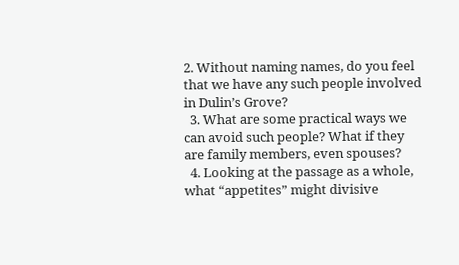2. Without naming names, do you feel that we have any such people involved in Dulin’s Grove?
  3. What are some practical ways we can avoid such people? What if they are family members, even spouses?
  4. Looking at the passage as a whole, what “appetites” might divisive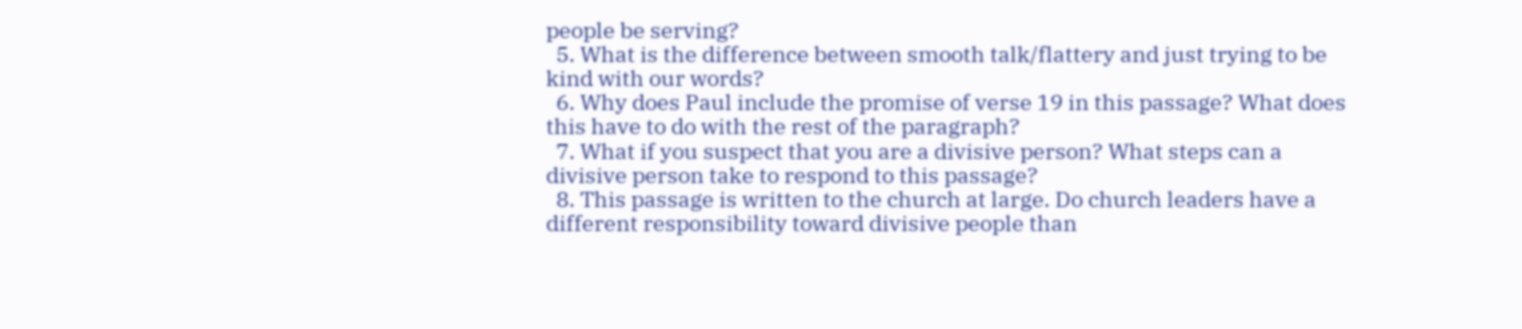people be serving?
  5. What is the difference between smooth talk/flattery and just trying to be kind with our words?
  6. Why does Paul include the promise of verse 19 in this passage? What does this have to do with the rest of the paragraph?
  7. What if you suspect that you are a divisive person? What steps can a divisive person take to respond to this passage?
  8. This passage is written to the church at large. Do church leaders have a different responsibility toward divisive people than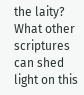the laity? What other scriptures can shed light on this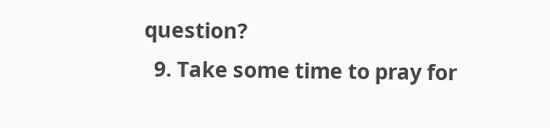question?
  9. Take some time to pray for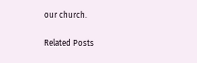our church.

Related Posts